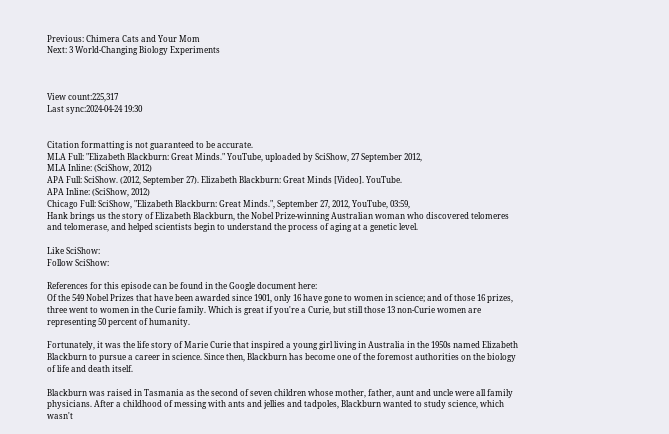Previous: Chimera Cats and Your Mom
Next: 3 World-Changing Biology Experiments



View count:225,317
Last sync:2024-04-24 19:30


Citation formatting is not guaranteed to be accurate.
MLA Full: "Elizabeth Blackburn: Great Minds." YouTube, uploaded by SciShow, 27 September 2012,
MLA Inline: (SciShow, 2012)
APA Full: SciShow. (2012, September 27). Elizabeth Blackburn: Great Minds [Video]. YouTube.
APA Inline: (SciShow, 2012)
Chicago Full: SciShow, "Elizabeth Blackburn: Great Minds.", September 27, 2012, YouTube, 03:59,
Hank brings us the story of Elizabeth Blackburn, the Nobel Prize-winning Australian woman who discovered telomeres and telomerase, and helped scientists begin to understand the process of aging at a genetic level.

Like SciShow:
Follow SciShow:

References for this episode can be found in the Google document here:
Of the 549 Nobel Prizes that have been awarded since 1901, only 16 have gone to women in science; and of those 16 prizes, three went to women in the Curie family. Which is great if you're a Curie, but still those 13 non-Curie women are representing 50 percent of humanity.

Fortunately, it was the life story of Marie Curie that inspired a young girl living in Australia in the 1950s named Elizabeth Blackburn to pursue a career in science. Since then, Blackburn has become one of the foremost authorities on the biology of life and death itself.

Blackburn was raised in Tasmania as the second of seven children whose mother, father, aunt and uncle were all family physicians. After a childhood of messing with ants and jellies and tadpoles, Blackburn wanted to study science, which wasn't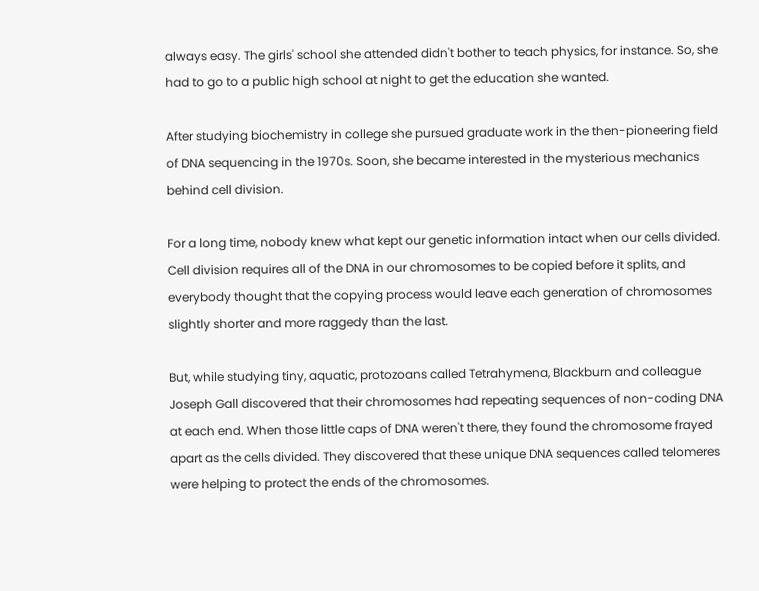always easy. The girls' school she attended didn't bother to teach physics, for instance. So, she had to go to a public high school at night to get the education she wanted.

After studying biochemistry in college she pursued graduate work in the then-pioneering field of DNA sequencing in the 1970s. Soon, she became interested in the mysterious mechanics behind cell division.

For a long time, nobody knew what kept our genetic information intact when our cells divided. Cell division requires all of the DNA in our chromosomes to be copied before it splits, and everybody thought that the copying process would leave each generation of chromosomes slightly shorter and more raggedy than the last.

But, while studying tiny, aquatic, protozoans called Tetrahymena, Blackburn and colleague Joseph Gall discovered that their chromosomes had repeating sequences of non-coding DNA at each end. When those little caps of DNA weren't there, they found the chromosome frayed apart as the cells divided. They discovered that these unique DNA sequences called telomeres were helping to protect the ends of the chromosomes.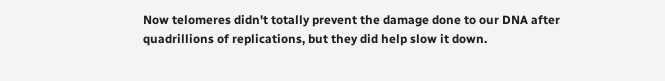Now telomeres didn't totally prevent the damage done to our DNA after quadrillions of replications, but they did help slow it down.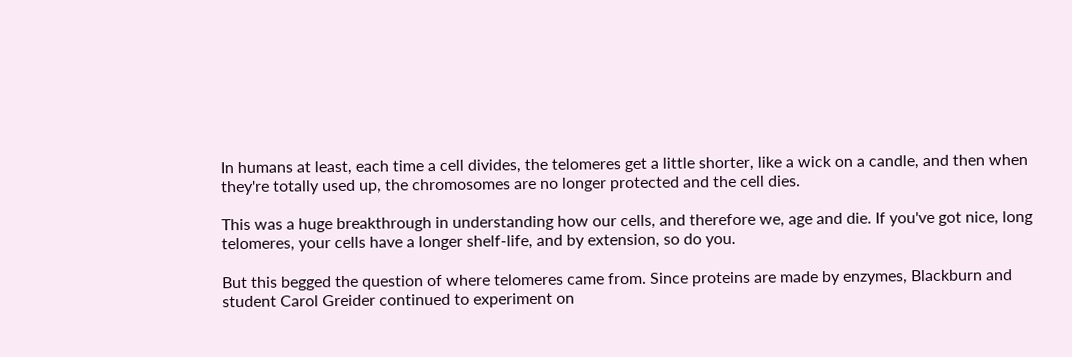In humans at least, each time a cell divides, the telomeres get a little shorter, like a wick on a candle, and then when they're totally used up, the chromosomes are no longer protected and the cell dies.

This was a huge breakthrough in understanding how our cells, and therefore we, age and die. If you've got nice, long telomeres, your cells have a longer shelf-life, and by extension, so do you.

But this begged the question of where telomeres came from. Since proteins are made by enzymes, Blackburn and student Carol Greider continued to experiment on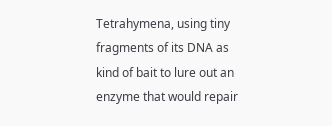Tetrahymena, using tiny fragments of its DNA as kind of bait to lure out an enzyme that would repair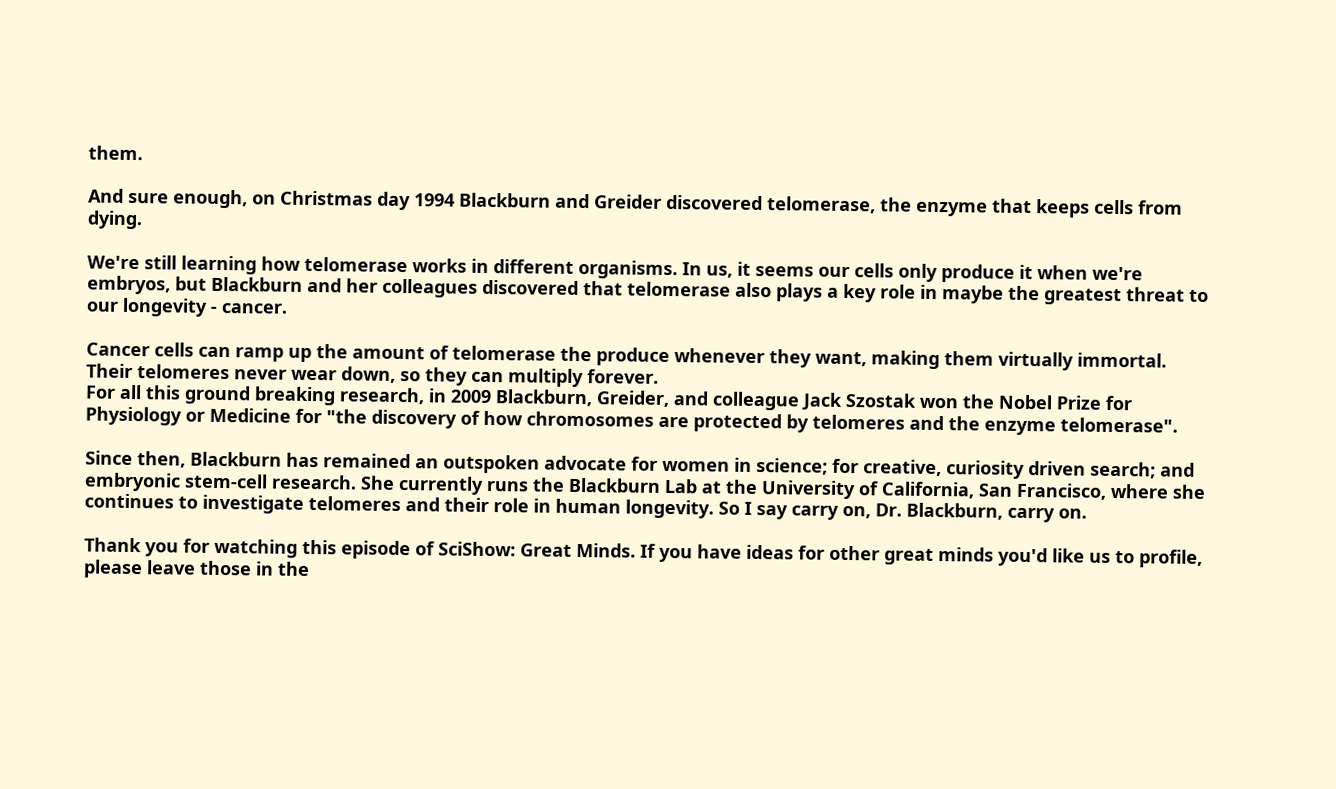them.

And sure enough, on Christmas day 1994 Blackburn and Greider discovered telomerase, the enzyme that keeps cells from dying.

We're still learning how telomerase works in different organisms. In us, it seems our cells only produce it when we're embryos, but Blackburn and her colleagues discovered that telomerase also plays a key role in maybe the greatest threat to our longevity - cancer.

Cancer cells can ramp up the amount of telomerase the produce whenever they want, making them virtually immortal. Their telomeres never wear down, so they can multiply forever.
For all this ground breaking research, in 2009 Blackburn, Greider, and colleague Jack Szostak won the Nobel Prize for Physiology or Medicine for "the discovery of how chromosomes are protected by telomeres and the enzyme telomerase".

Since then, Blackburn has remained an outspoken advocate for women in science; for creative, curiosity driven search; and embryonic stem-cell research. She currently runs the Blackburn Lab at the University of California, San Francisco, where she continues to investigate telomeres and their role in human longevity. So I say carry on, Dr. Blackburn, carry on.

Thank you for watching this episode of SciShow: Great Minds. If you have ideas for other great minds you'd like us to profile, please leave those in the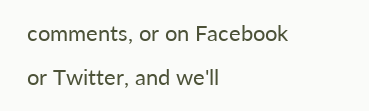comments, or on Facebook or Twitter, and we'll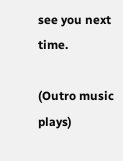see you next time.

(Outro music plays)